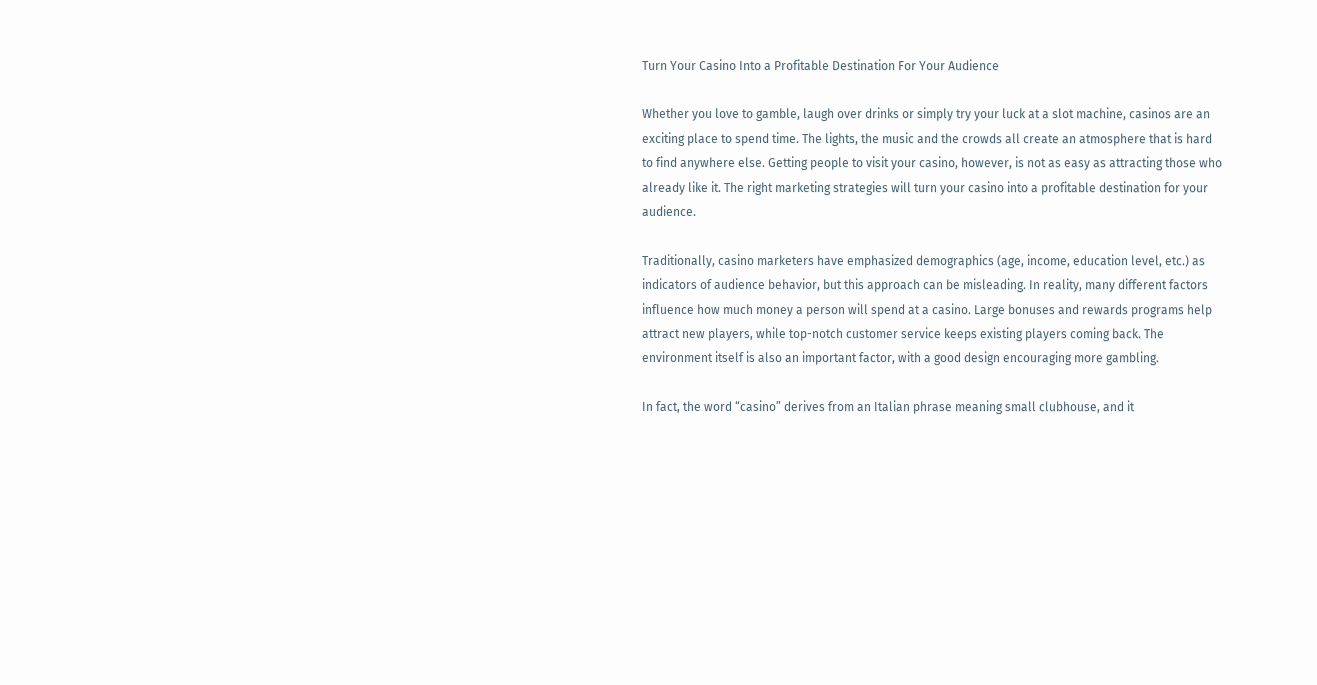Turn Your Casino Into a Profitable Destination For Your Audience

Whether you love to gamble, laugh over drinks or simply try your luck at a slot machine, casinos are an exciting place to spend time. The lights, the music and the crowds all create an atmosphere that is hard to find anywhere else. Getting people to visit your casino, however, is not as easy as attracting those who already like it. The right marketing strategies will turn your casino into a profitable destination for your audience.

Traditionally, casino marketers have emphasized demographics (age, income, education level, etc.) as indicators of audience behavior, but this approach can be misleading. In reality, many different factors influence how much money a person will spend at a casino. Large bonuses and rewards programs help attract new players, while top-notch customer service keeps existing players coming back. The environment itself is also an important factor, with a good design encouraging more gambling.

In fact, the word “casino” derives from an Italian phrase meaning small clubhouse, and it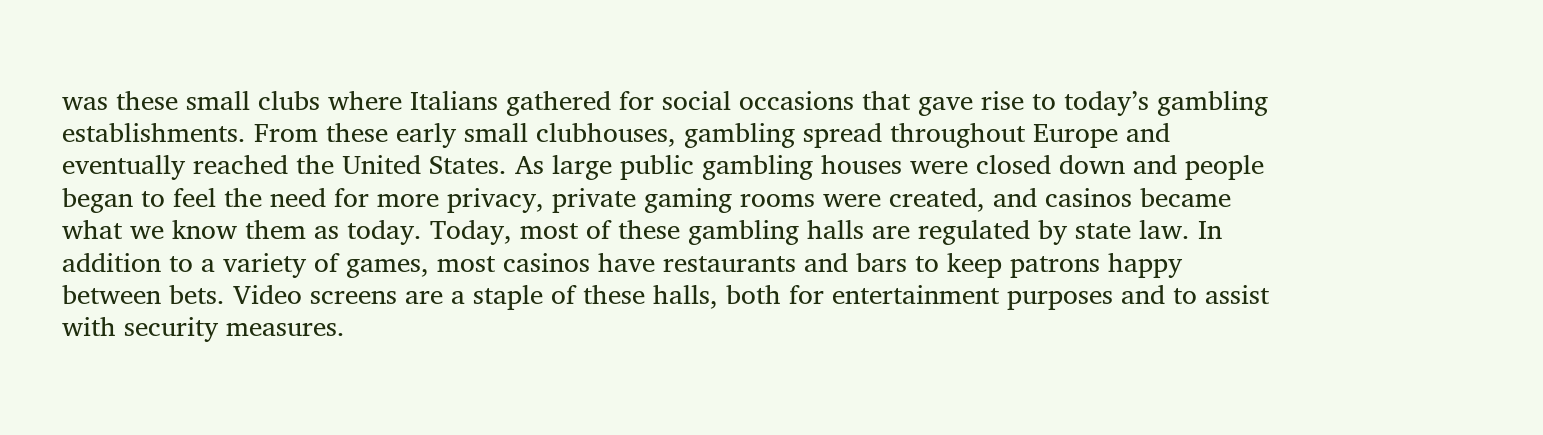was these small clubs where Italians gathered for social occasions that gave rise to today’s gambling establishments. From these early small clubhouses, gambling spread throughout Europe and eventually reached the United States. As large public gambling houses were closed down and people began to feel the need for more privacy, private gaming rooms were created, and casinos became what we know them as today. Today, most of these gambling halls are regulated by state law. In addition to a variety of games, most casinos have restaurants and bars to keep patrons happy between bets. Video screens are a staple of these halls, both for entertainment purposes and to assist with security measures.